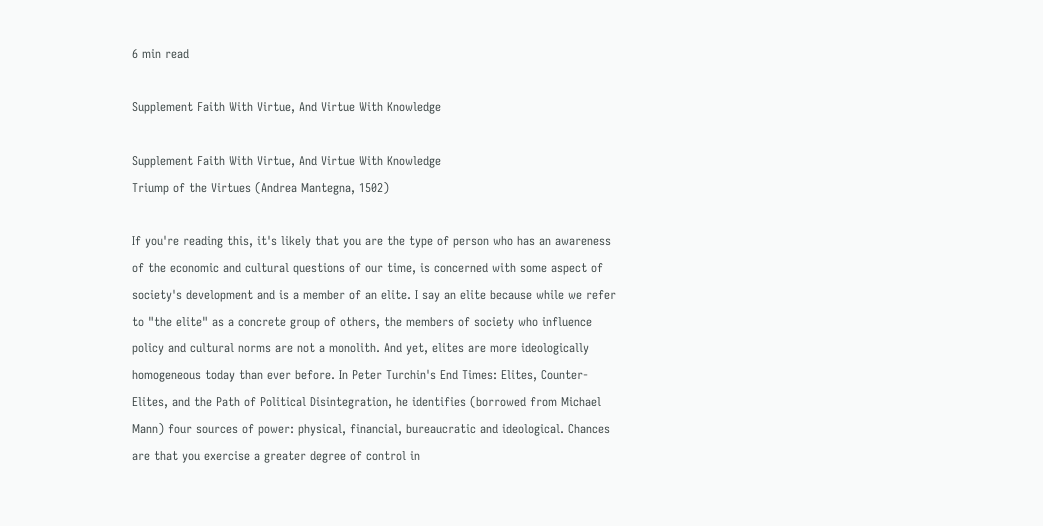6 min read

Supplement Faith With Virtue, And Virtue With Knowledge

Supplement Faith With Virtue, And Virtue With Knowledge
Triump of the Virtues (Andrea Mantegna, 1502)

If you're reading this, it's likely that you are the type of person who has an awareness of the economic and cultural questions of our time, is concerned with some aspect of society's development and is a member of an elite. I say an elite because while we refer to "the elite" as a concrete group of others, the members of society who influence policy and cultural norms are not a monolith. And yet, elites are more ideologically homogeneous today than ever before. In Peter Turchin's End Times: Elites, Counter-Elites, and the Path of Political Disintegration, he identifies (borrowed from Michael Mann) four sources of power: physical, financial, bureaucratic and ideological. Chances are that you exercise a greater degree of control in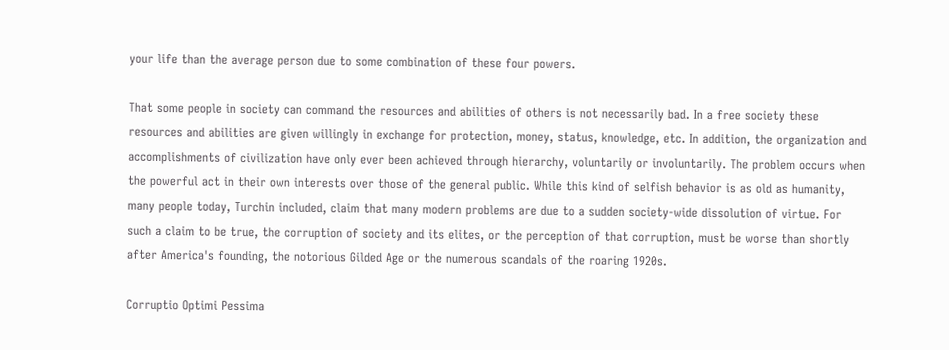your life than the average person due to some combination of these four powers.

That some people in society can command the resources and abilities of others is not necessarily bad. In a free society these resources and abilities are given willingly in exchange for protection, money, status, knowledge, etc. In addition, the organization and accomplishments of civilization have only ever been achieved through hierarchy, voluntarily or involuntarily. The problem occurs when the powerful act in their own interests over those of the general public. While this kind of selfish behavior is as old as humanity, many people today, Turchin included, claim that many modern problems are due to a sudden society-wide dissolution of virtue. For such a claim to be true, the corruption of society and its elites, or the perception of that corruption, must be worse than shortly after America's founding, the notorious Gilded Age or the numerous scandals of the roaring 1920s.

Corruptio Optimi Pessima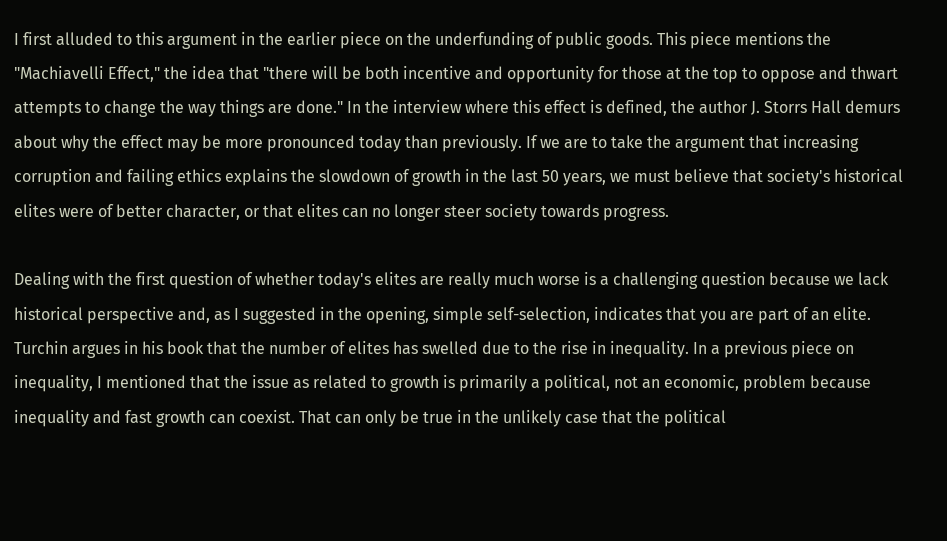I first alluded to this argument in the earlier piece on the underfunding of public goods. This piece mentions the "Machiavelli Effect," the idea that "there will be both incentive and opportunity for those at the top to oppose and thwart attempts to change the way things are done." In the interview where this effect is defined, the author J. Storrs Hall demurs about why the effect may be more pronounced today than previously. If we are to take the argument that increasing corruption and failing ethics explains the slowdown of growth in the last 50 years, we must believe that society's historical elites were of better character, or that elites can no longer steer society towards progress.

Dealing with the first question of whether today's elites are really much worse is a challenging question because we lack historical perspective and, as I suggested in the opening, simple self-selection, indicates that you are part of an elite. Turchin argues in his book that the number of elites has swelled due to the rise in inequality. In a previous piece on inequality, I mentioned that the issue as related to growth is primarily a political, not an economic, problem because inequality and fast growth can coexist. That can only be true in the unlikely case that the political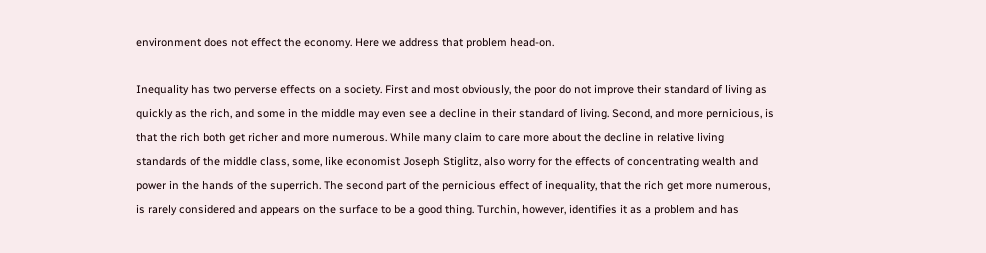environment does not effect the economy. Here we address that problem head-on.

Inequality has two perverse effects on a society. First and most obviously, the poor do not improve their standard of living as quickly as the rich, and some in the middle may even see a decline in their standard of living. Second, and more pernicious, is that the rich both get richer and more numerous. While many claim to care more about the decline in relative living standards of the middle class, some, like economist Joseph Stiglitz, also worry for the effects of concentrating wealth and power in the hands of the superrich. The second part of the pernicious effect of inequality, that the rich get more numerous, is rarely considered and appears on the surface to be a good thing. Turchin, however, identifies it as a problem and has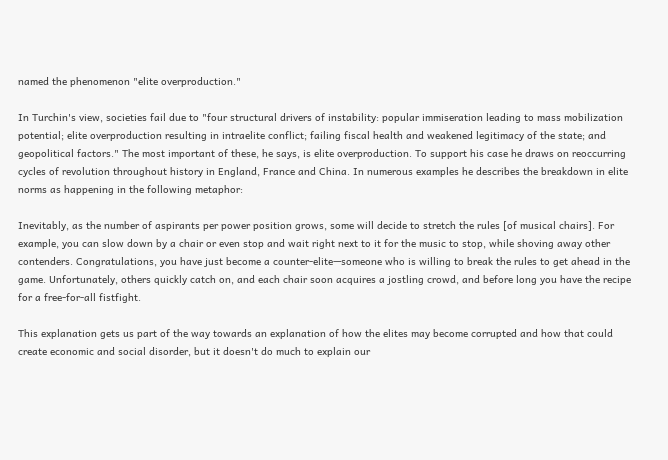named the phenomenon "elite overproduction."

In Turchin's view, societies fail due to "four structural drivers of instability: popular immiseration leading to mass mobilization potential; elite overproduction resulting in intraelite conflict; failing fiscal health and weakened legitimacy of the state; and geopolitical factors." The most important of these, he says, is elite overproduction. To support his case he draws on reoccurring cycles of revolution throughout history in England, France and China. In numerous examples he describes the breakdown in elite norms as happening in the following metaphor:

Inevitably, as the number of aspirants per power position grows, some will decide to stretch the rules [of musical chairs]. For example, you can slow down by a chair or even stop and wait right next to it for the music to stop, while shoving away other contenders. Congratulations, you have just become a counter-elite—someone who is willing to break the rules to get ahead in the game. Unfortunately, others quickly catch on, and each chair soon acquires a jostling crowd, and before long you have the recipe for a free-for-all fistfight.

This explanation gets us part of the way towards an explanation of how the elites may become corrupted and how that could create economic and social disorder, but it doesn't do much to explain our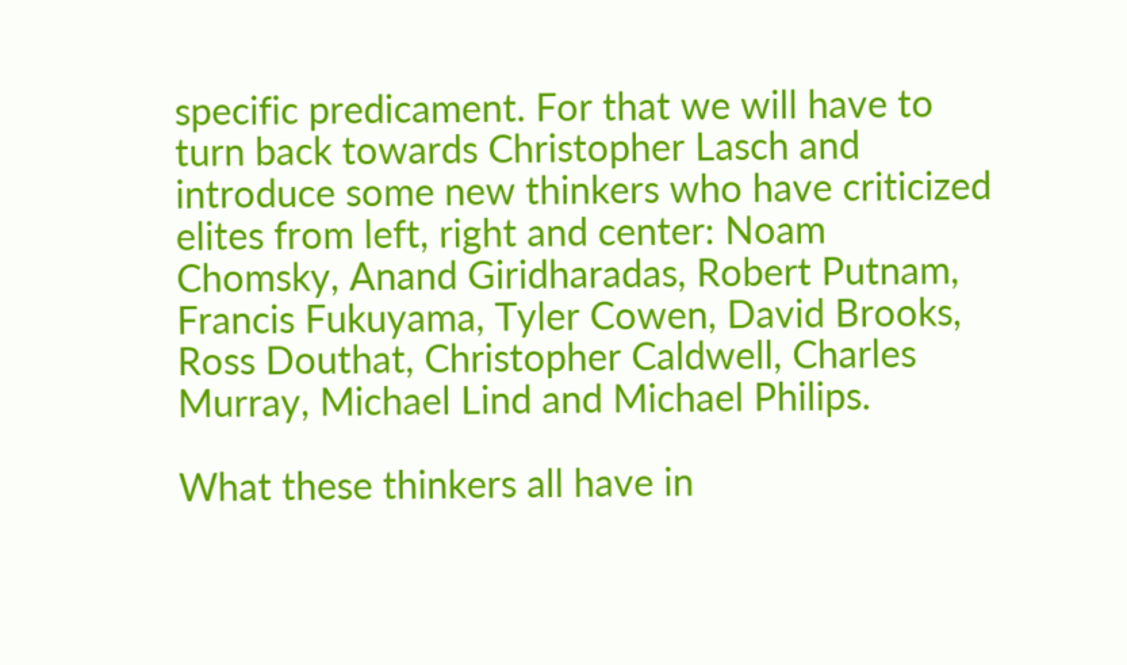specific predicament. For that we will have to turn back towards Christopher Lasch and introduce some new thinkers who have criticized elites from left, right and center: Noam Chomsky, Anand Giridharadas, Robert Putnam, Francis Fukuyama, Tyler Cowen, David Brooks, Ross Douthat, Christopher Caldwell, Charles Murray, Michael Lind and Michael Philips.

What these thinkers all have in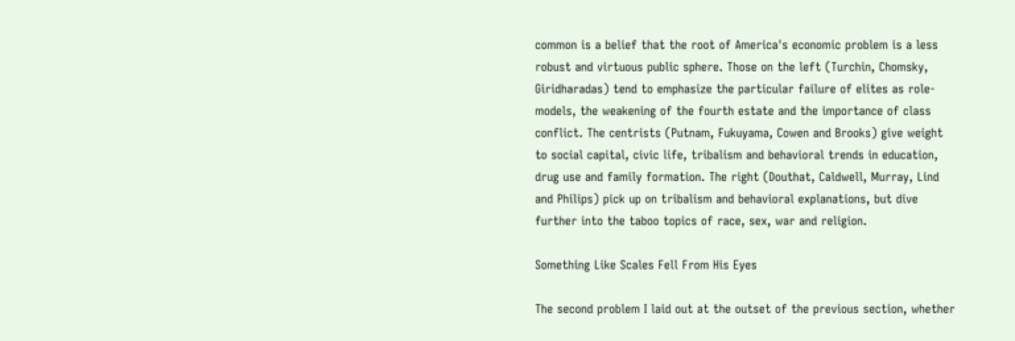common is a belief that the root of America's economic problem is a less robust and virtuous public sphere. Those on the left (Turchin, Chomsky, Giridharadas) tend to emphasize the particular failure of elites as role-models, the weakening of the fourth estate and the importance of class conflict. The centrists (Putnam, Fukuyama, Cowen and Brooks) give weight to social capital, civic life, tribalism and behavioral trends in education, drug use and family formation. The right (Douthat, Caldwell, Murray, Lind and Philips) pick up on tribalism and behavioral explanations, but dive further into the taboo topics of race, sex, war and religion.

Something Like Scales Fell From His Eyes

The second problem I laid out at the outset of the previous section, whether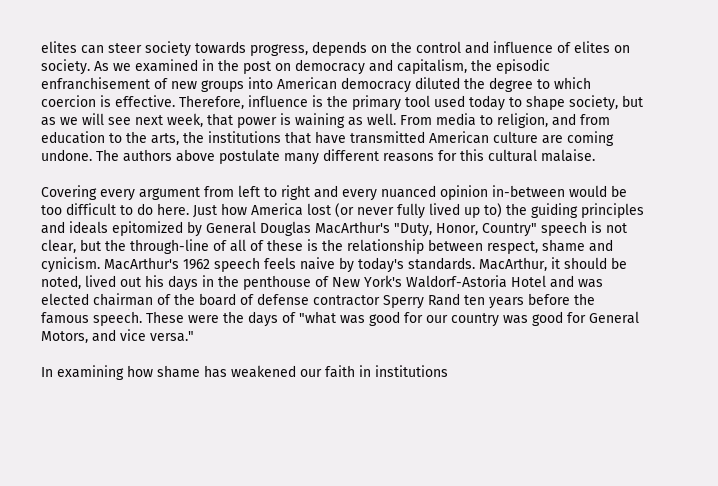elites can steer society towards progress, depends on the control and influence of elites on society. As we examined in the post on democracy and capitalism, the episodic enfranchisement of new groups into American democracy diluted the degree to which coercion is effective. Therefore, influence is the primary tool used today to shape society, but as we will see next week, that power is waining as well. From media to religion, and from education to the arts, the institutions that have transmitted American culture are coming undone. The authors above postulate many different reasons for this cultural malaise.

Covering every argument from left to right and every nuanced opinion in-between would be too difficult to do here. Just how America lost (or never fully lived up to) the guiding principles and ideals epitomized by General Douglas MacArthur's "Duty, Honor, Country" speech is not clear, but the through-line of all of these is the relationship between respect, shame and cynicism. MacArthur's 1962 speech feels naive by today's standards. MacArthur, it should be noted, lived out his days in the penthouse of New York's Waldorf-Astoria Hotel and was elected chairman of the board of defense contractor Sperry Rand ten years before the famous speech. These were the days of "what was good for our country was good for General Motors, and vice versa."

In examining how shame has weakened our faith in institutions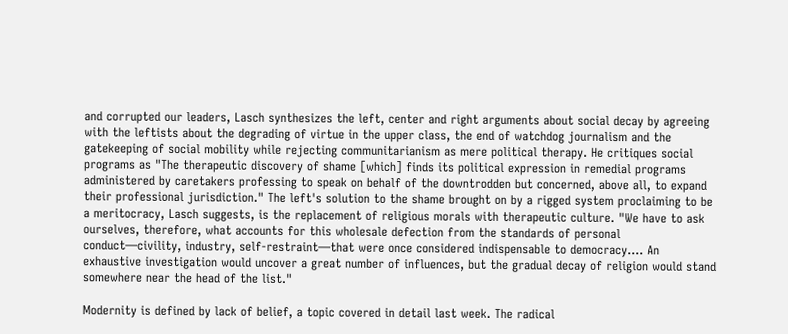and corrupted our leaders, Lasch synthesizes the left, center and right arguments about social decay by agreeing with the leftists about the degrading of virtue in the upper class, the end of watchdog journalism and the gatekeeping of social mobility while rejecting communitarianism as mere political therapy. He critiques social programs as "The therapeutic discovery of shame [which] finds its political expression in remedial programs administered by caretakers professing to speak on behalf of the downtrodden but concerned, above all, to expand their professional jurisdiction." The left's solution to the shame brought on by a rigged system proclaiming to be a meritocracy, Lasch suggests, is the replacement of religious morals with therapeutic culture. "We have to ask ourselves, therefore, what accounts for this wholesale defection from the standards of personal conduct—civility, industry, self-restraint—that were once considered indispensable to democracy.... An exhaustive investigation would uncover a great number of influences, but the gradual decay of religion would stand somewhere near the head of the list."

Modernity is defined by lack of belief, a topic covered in detail last week. The radical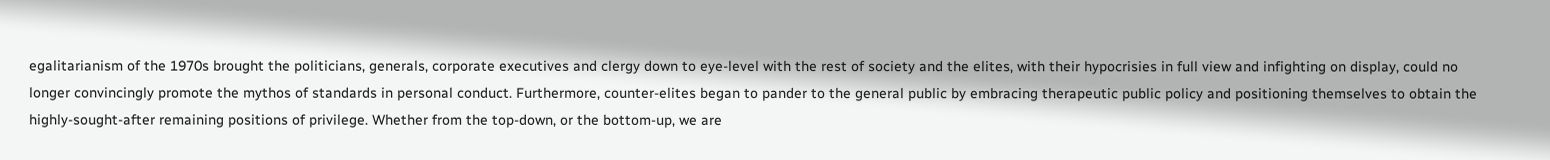egalitarianism of the 1970s brought the politicians, generals, corporate executives and clergy down to eye-level with the rest of society and the elites, with their hypocrisies in full view and infighting on display, could no longer convincingly promote the mythos of standards in personal conduct. Furthermore, counter-elites began to pander to the general public by embracing therapeutic public policy and positioning themselves to obtain the highly-sought-after remaining positions of privilege. Whether from the top-down, or the bottom-up, we are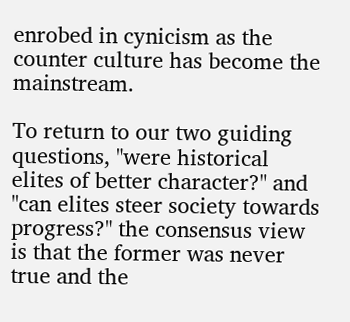enrobed in cynicism as the counter culture has become the mainstream.

To return to our two guiding questions, "were historical elites of better character?" and "can elites steer society towards progress?" the consensus view is that the former was never true and the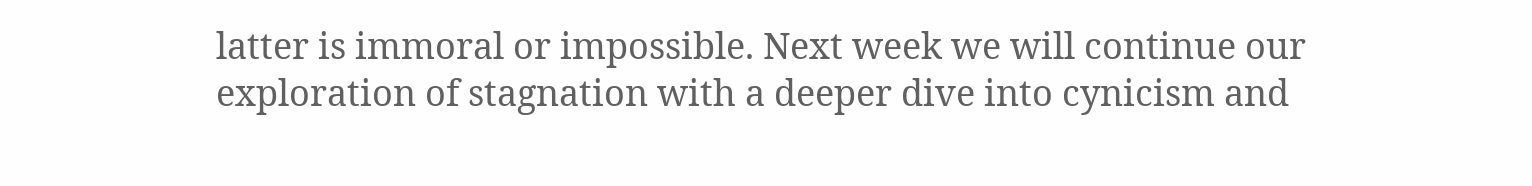latter is immoral or impossible. Next week we will continue our exploration of stagnation with a deeper dive into cynicism and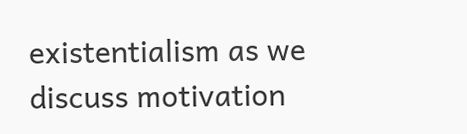existentialism as we discuss motivation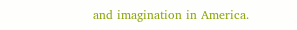and imagination in America.